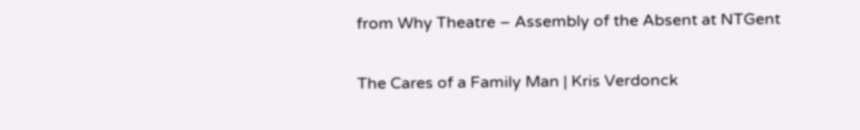from Why Theatre – Assembly of the Absent at NTGent

The Cares of a Family Man | Kris Verdonck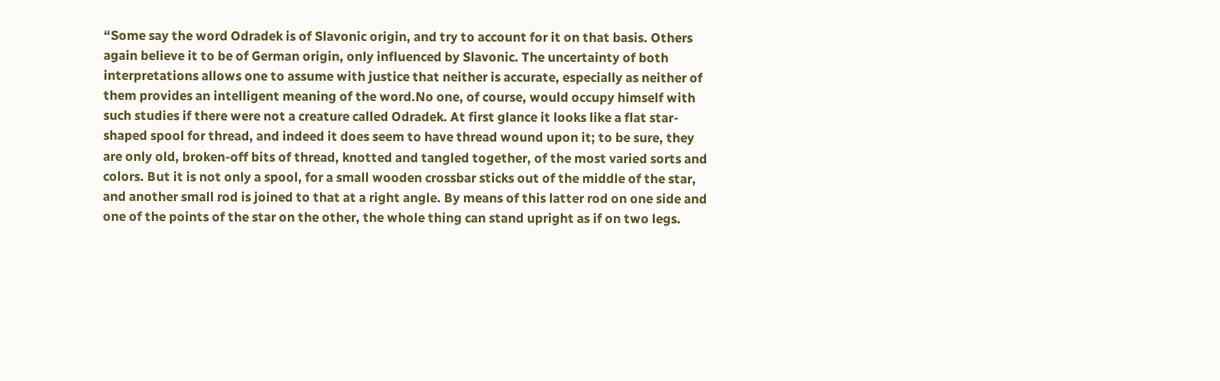“Some say the word Odradek is of Slavonic origin, and try to account for it on that basis. Others again believe it to be of German origin, only influenced by Slavonic. The uncertainty of both interpretations allows one to assume with justice that neither is accurate, especially as neither of them provides an intelligent meaning of the word.No one, of course, would occupy himself with such studies if there were not a creature called Odradek. At first glance it looks like a flat star-shaped spool for thread, and indeed it does seem to have thread wound upon it; to be sure, they are only old, broken-off bits of thread, knotted and tangled together, of the most varied sorts and colors. But it is not only a spool, for a small wooden crossbar sticks out of the middle of the star, and another small rod is joined to that at a right angle. By means of this latter rod on one side and one of the points of the star on the other, the whole thing can stand upright as if on two legs.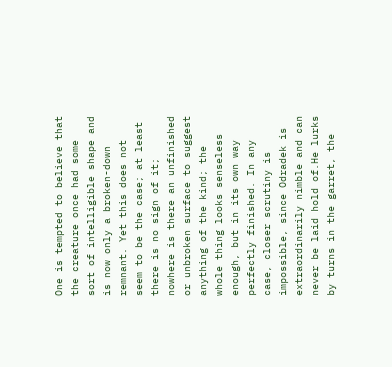One is tempted to believe that the creature once had some sort of intelligible shape and is now only a broken-down remnant. Yet this does not seem to be the case; at least there is no sign of it; nowhere is there an unfinished or unbroken surface to suggest anything of the kind; the whole thing looks senseless enough, but in its own way perfectly finished. In any case, closer scrutiny is impossible, since Odradek is extraordinarily nimble and can never be laid hold of.He lurks by turns in the garret, the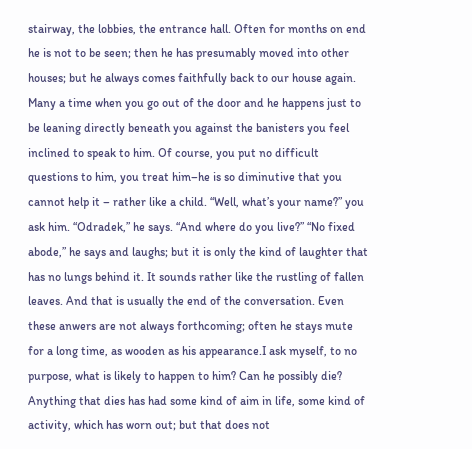stairway, the lobbies, the entrance hall. Often for months on end he is not to be seen; then he has presumably moved into other houses; but he always comes faithfully back to our house again. Many a time when you go out of the door and he happens just to be leaning directly beneath you against the banisters you feel inclined to speak to him. Of course, you put no difficult questions to him, you treat him–he is so diminutive that you cannot help it – rather like a child. “Well, what’s your name?” you ask him. “Odradek,” he says. “And where do you live?” “No fixed abode,” he says and laughs; but it is only the kind of laughter that has no lungs behind it. It sounds rather like the rustling of fallen leaves. And that is usually the end of the conversation. Even these anwers are not always forthcoming; often he stays mute for a long time, as wooden as his appearance.I ask myself, to no purpose, what is likely to happen to him? Can he possibly die? Anything that dies has had some kind of aim in life, some kind of activity, which has worn out; but that does not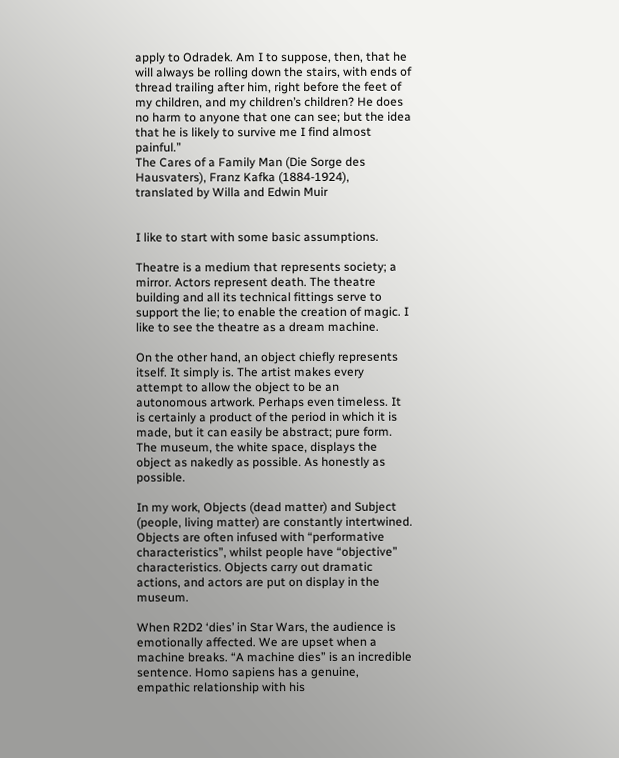apply to Odradek. Am I to suppose, then, that he will always be rolling down the stairs, with ends of thread trailing after him, right before the feet of my children, and my children’s children? He does no harm to anyone that one can see; but the idea that he is likely to survive me I find almost painful.”
The Cares of a Family Man (Die Sorge des Hausvaters), Franz Kafka (1884-1924),  translated by Willa and Edwin Muir


I like to start with some basic assumptions.

Theatre is a medium that represents society; a mirror. Actors represent death. The theatre building and all its technical fittings serve to support the lie; to enable the creation of magic. I like to see the theatre as a dream machine.

On the other hand, an object chiefly represents itself. It simply is. The artist makes every attempt to allow the object to be an autonomous artwork. Perhaps even timeless. It is certainly a product of the period in which it is made, but it can easily be abstract; pure form. The museum, the white space, displays the object as nakedly as possible. As honestly as possible.

In my work, Objects (dead matter) and Subject (people, living matter) are constantly intertwined. Objects are often infused with “performative characteristics”, whilst people have “objective” characteristics. Objects carry out dramatic actions, and actors are put on display in the museum.

When R2D2 ‘dies’ in Star Wars, the audience is emotionally affected. We are upset when a machine breaks. “A machine dies” is an incredible sentence. Homo sapiens has a genuine, empathic relationship with his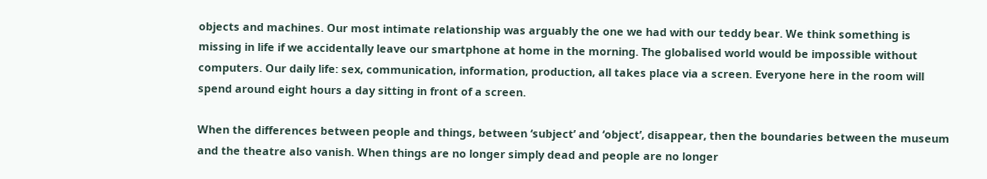objects and machines. Our most intimate relationship was arguably the one we had with our teddy bear. We think something is missing in life if we accidentally leave our smartphone at home in the morning. The globalised world would be impossible without computers. Our daily life: sex, communication, information, production, all takes place via a screen. Everyone here in the room will spend around eight hours a day sitting in front of a screen.

When the differences between people and things, between ‘subject’ and ‘object’, disappear, then the boundaries between the museum and the theatre also vanish. When things are no longer simply dead and people are no longer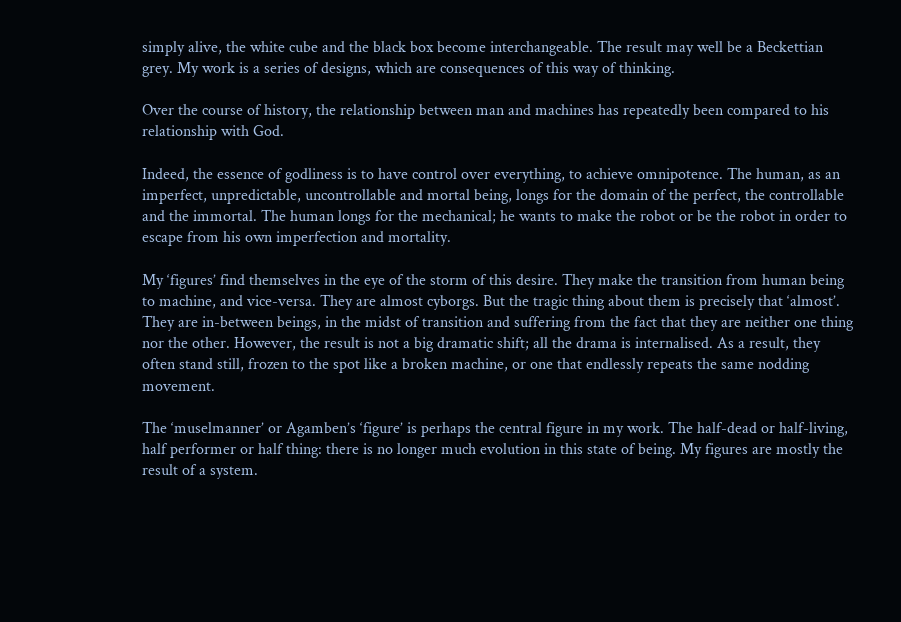simply alive, the white cube and the black box become interchangeable. The result may well be a Beckettian grey. My work is a series of designs, which are consequences of this way of thinking.

Over the course of history, the relationship between man and machines has repeatedly been compared to his relationship with God.

Indeed, the essence of godliness is to have control over everything, to achieve omnipotence. The human, as an imperfect, unpredictable, uncontrollable and mortal being, longs for the domain of the perfect, the controllable and the immortal. The human longs for the mechanical; he wants to make the robot or be the robot in order to escape from his own imperfection and mortality.

My ‘figures’ find themselves in the eye of the storm of this desire. They make the transition from human being to machine, and vice-versa. They are almost cyborgs. But the tragic thing about them is precisely that ‘almost’. They are in-between beings, in the midst of transition and suffering from the fact that they are neither one thing nor the other. However, the result is not a big dramatic shift; all the drama is internalised. As a result, they often stand still, frozen to the spot like a broken machine, or one that endlessly repeats the same nodding movement.

The ‘muselmanner’ or Agamben’s ‘figure’ is perhaps the central figure in my work. The half-dead or half-living, half performer or half thing: there is no longer much evolution in this state of being. My figures are mostly the result of a system.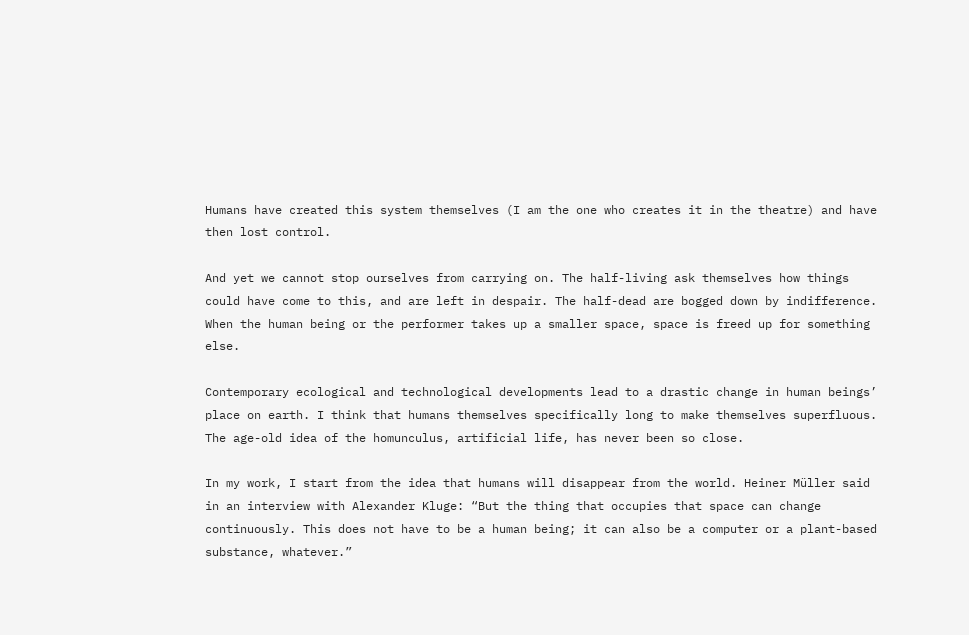Humans have created this system themselves (I am the one who creates it in the theatre) and have then lost control.

And yet we cannot stop ourselves from carrying on. The half-living ask themselves how things could have come to this, and are left in despair. The half-dead are bogged down by indifference. When the human being or the performer takes up a smaller space, space is freed up for something else.

Contemporary ecological and technological developments lead to a drastic change in human beings’ place on earth. I think that humans themselves specifically long to make themselves superfluous. The age-old idea of the homunculus, artificial life, has never been so close.

In my work, I start from the idea that humans will disappear from the world. Heiner Müller said in an interview with Alexander Kluge: “But the thing that occupies that space can change continuously. This does not have to be a human being; it can also be a computer or a plant-based substance, whatever.”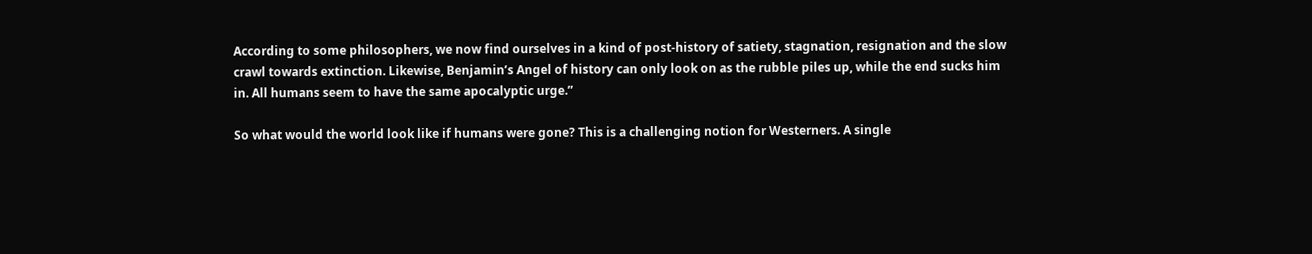According to some philosophers, we now find ourselves in a kind of post-history of satiety, stagnation, resignation and the slow crawl towards extinction. Likewise, Benjamin’s Angel of history can only look on as the rubble piles up, while the end sucks him in. All humans seem to have the same apocalyptic urge.”

So what would the world look like if humans were gone? This is a challenging notion for Westerners. A single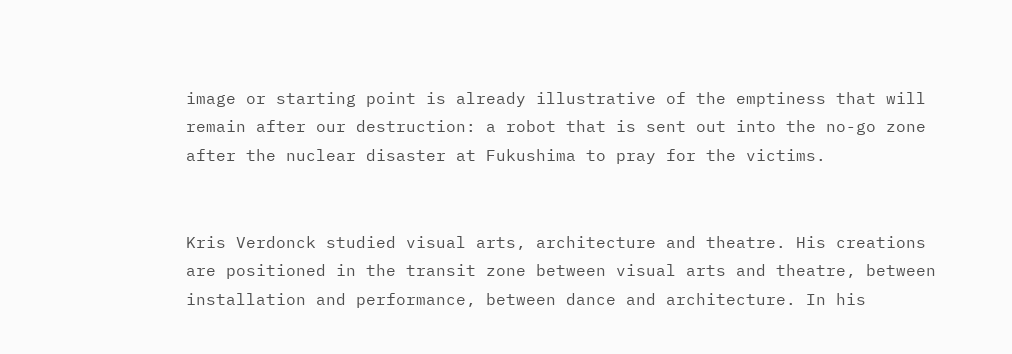image or starting point is already illustrative of the emptiness that will remain after our destruction: a robot that is sent out into the no-go zone after the nuclear disaster at Fukushima to pray for the victims.


Kris Verdonck studied visual arts, architecture and theatre. His creations are positioned in the transit zone between visual arts and theatre, between installation and performance, between dance and architecture. In his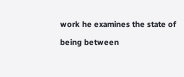work he examines the state of being between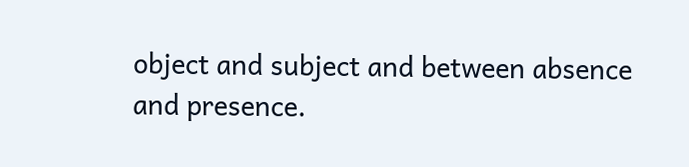object and subject and between absence and presence.